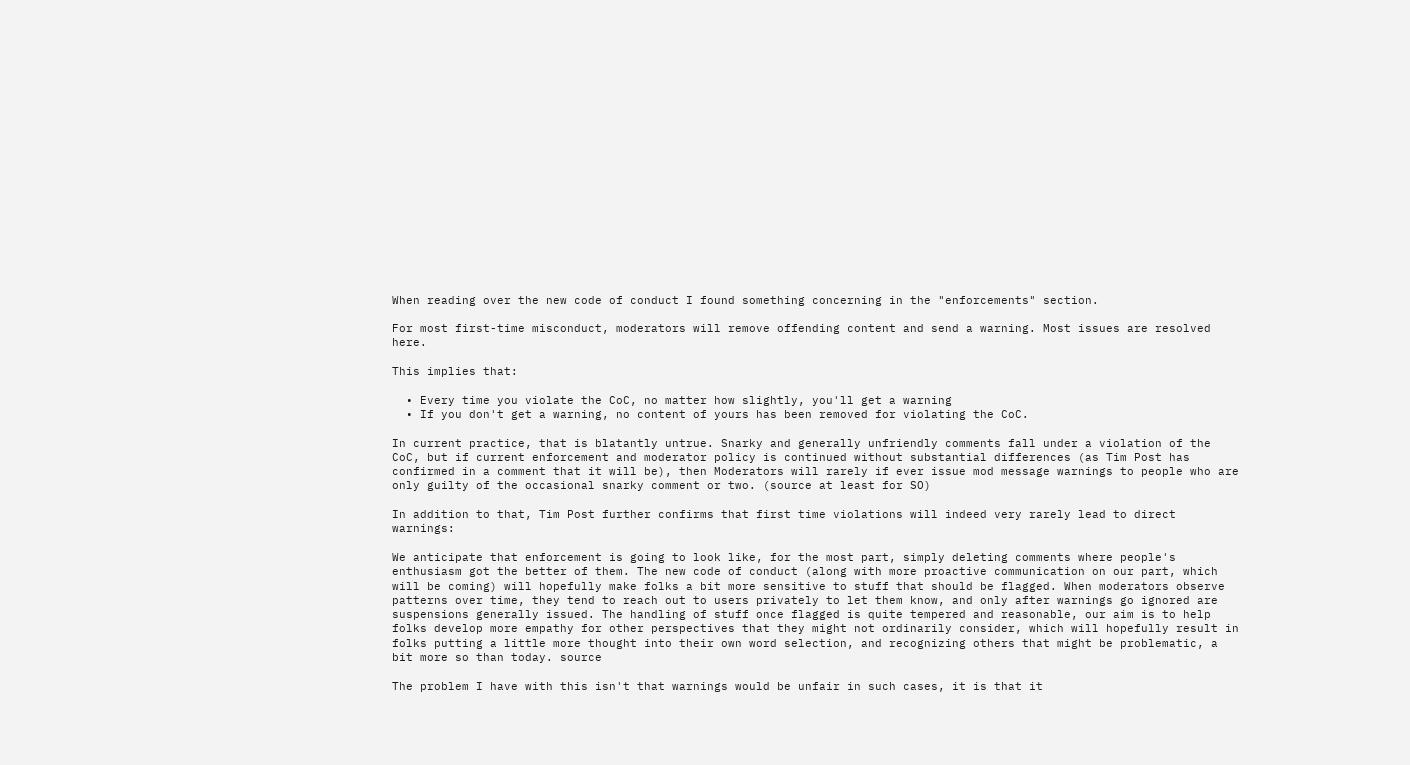When reading over the new code of conduct I found something concerning in the "enforcements" section.

For most first-time misconduct, moderators will remove offending content and send a warning. Most issues are resolved here.

This implies that:

  • Every time you violate the CoC, no matter how slightly, you'll get a warning
  • If you don't get a warning, no content of yours has been removed for violating the CoC.

In current practice, that is blatantly untrue. Snarky and generally unfriendly comments fall under a violation of the CoC, but if current enforcement and moderator policy is continued without substantial differences (as Tim Post has confirmed in a comment that it will be), then Moderators will rarely if ever issue mod message warnings to people who are only guilty of the occasional snarky comment or two. (source at least for SO)

In addition to that, Tim Post further confirms that first time violations will indeed very rarely lead to direct warnings:

We anticipate that enforcement is going to look like, for the most part, simply deleting comments where people's enthusiasm got the better of them. The new code of conduct (along with more proactive communication on our part, which will be coming) will hopefully make folks a bit more sensitive to stuff that should be flagged. When moderators observe patterns over time, they tend to reach out to users privately to let them know, and only after warnings go ignored are suspensions generally issued. The handling of stuff once flagged is quite tempered and reasonable, our aim is to help folks develop more empathy for other perspectives that they might not ordinarily consider, which will hopefully result in folks putting a little more thought into their own word selection, and recognizing others that might be problematic, a bit more so than today. source

The problem I have with this isn't that warnings would be unfair in such cases, it is that it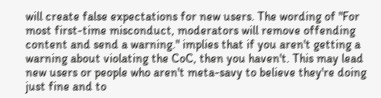will create false expectations for new users. The wording of "For most first-time misconduct, moderators will remove offending content and send a warning." implies that if you aren't getting a warning about violating the CoC, then you haven't. This may lead new users or people who aren't meta-savy to believe they're doing just fine and to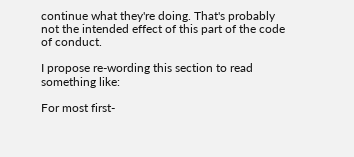continue what they're doing. That's probably not the intended effect of this part of the code of conduct.

I propose re-wording this section to read something like:

For most first-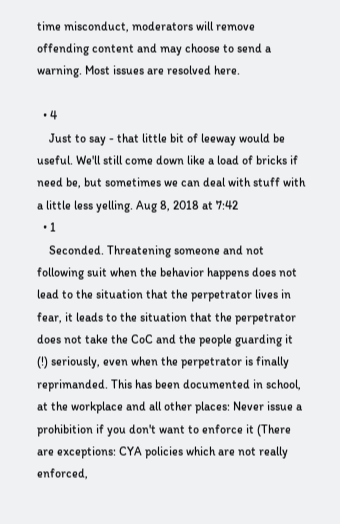time misconduct, moderators will remove offending content and may choose to send a warning. Most issues are resolved here.

  • 4
    Just to say - that little bit of leeway would be useful. We'll still come down like a load of bricks if need be, but sometimes we can deal with stuff with a little less yelling. Aug 8, 2018 at 7:42
  • 1
    Seconded. Threatening someone and not following suit when the behavior happens does not lead to the situation that the perpetrator lives in fear, it leads to the situation that the perpetrator does not take the CoC and the people guarding it (!) seriously, even when the perpetrator is finally reprimanded. This has been documented in school, at the workplace and all other places: Never issue a prohibition if you don't want to enforce it (There are exceptions: CYA policies which are not really enforced,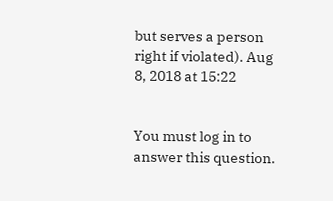but serves a person right if violated). Aug 8, 2018 at 15:22


You must log in to answer this question.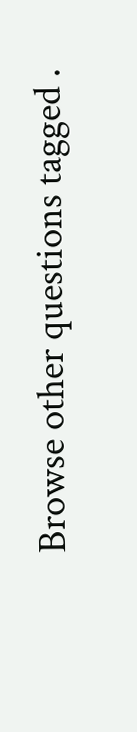Browse other questions tagged .